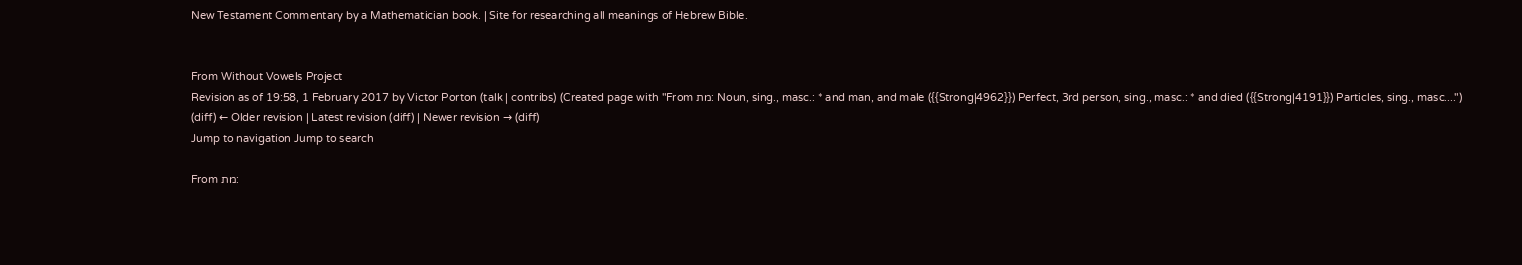New Testament Commentary by a Mathematician book. | Site for researching all meanings of Hebrew Bible.


From Without Vowels Project
Revision as of 19:58, 1 February 2017 by Victor Porton (talk | contribs) (Created page with "From מת: Noun, sing., masc.: * and man, and male ({{Strong|4962}}) Perfect, 3rd person, sing., masc.: * and died ({{Strong|4191}}) Particles, sing., masc....")
(diff) ← Older revision | Latest revision (diff) | Newer revision → (diff)
Jump to navigation Jump to search

From מת: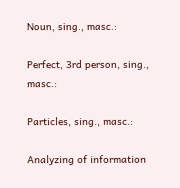Noun, sing., masc.:

Perfect, 3rd person, sing., masc.:

Particles, sing., masc.:

Analyzing of information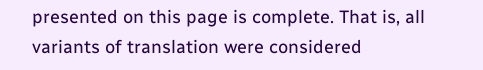presented on this page is complete. That is, all variants of translation were considered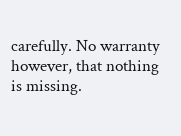carefully. No warranty however, that nothing is missing.